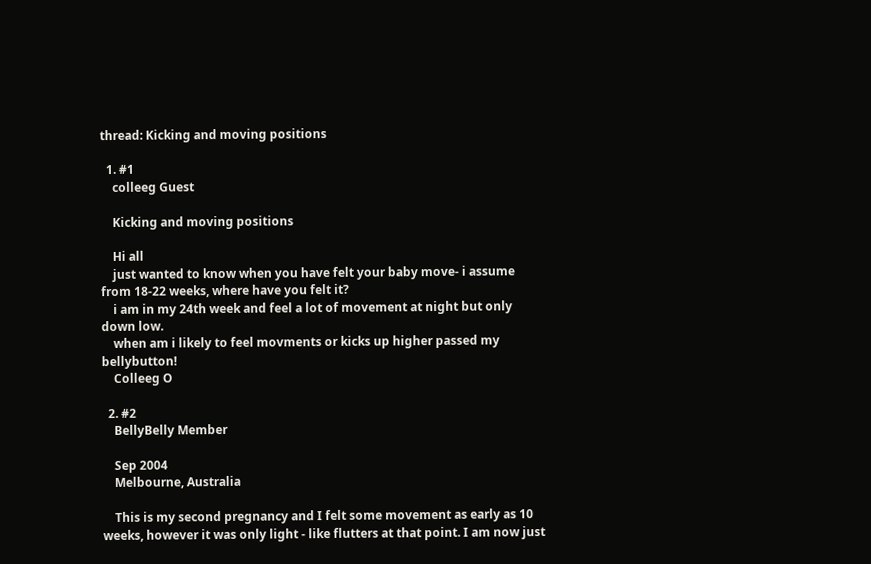thread: Kicking and moving positions

  1. #1
    colleeg Guest

    Kicking and moving positions

    Hi all
    just wanted to know when you have felt your baby move- i assume from 18-22 weeks, where have you felt it?
    i am in my 24th week and feel a lot of movement at night but only down low.
    when am i likely to feel movments or kicks up higher passed my bellybutton!
    Colleeg O

  2. #2
    BellyBelly Member

    Sep 2004
    Melbourne, Australia

    This is my second pregnancy and I felt some movement as early as 10 weeks, however it was only light - like flutters at that point. I am now just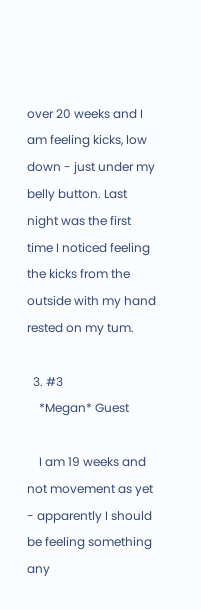over 20 weeks and I am feeling kicks, low down - just under my belly button. Last night was the first time I noticed feeling the kicks from the outside with my hand rested on my tum.

  3. #3
    *Megan* Guest

    I am 19 weeks and not movement as yet - apparently I should be feeling something any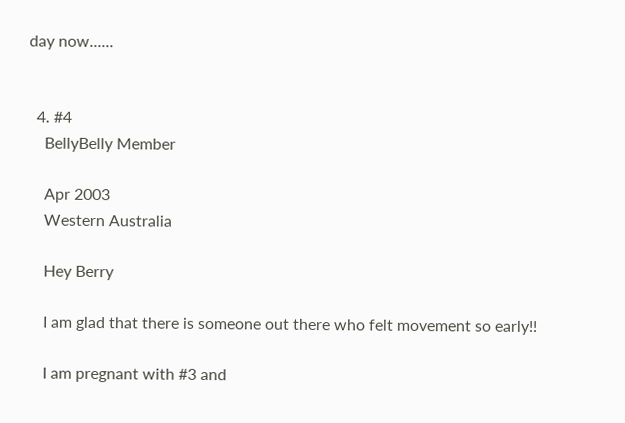day now......


  4. #4
    BellyBelly Member

    Apr 2003
    Western Australia

    Hey Berry

    I am glad that there is someone out there who felt movement so early!!

    I am pregnant with #3 and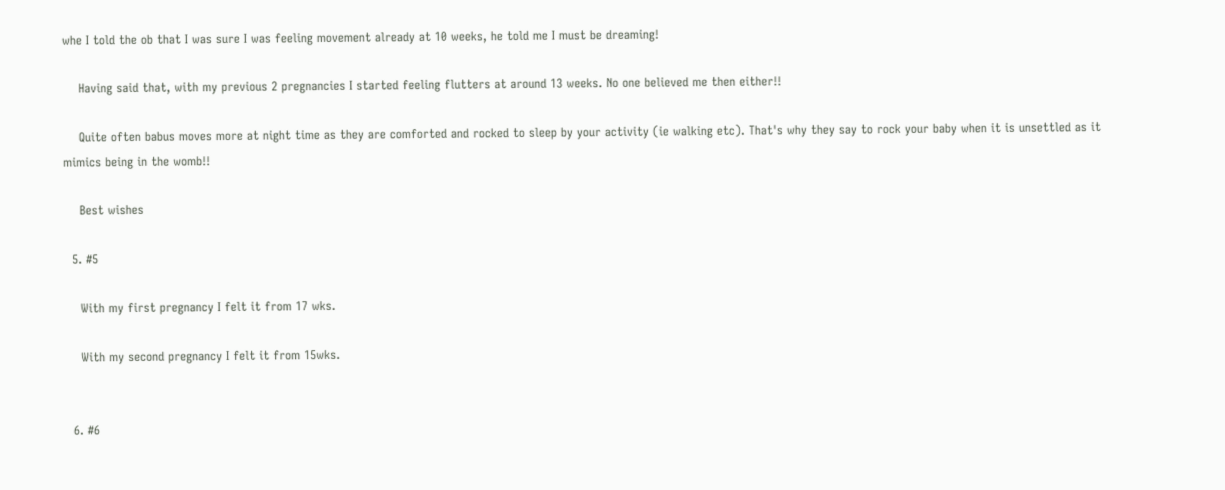whe I told the ob that I was sure I was feeling movement already at 10 weeks, he told me I must be dreaming!

    Having said that, with my previous 2 pregnancies I started feeling flutters at around 13 weeks. No one believed me then either!!

    Quite often babus moves more at night time as they are comforted and rocked to sleep by your activity (ie walking etc). That's why they say to rock your baby when it is unsettled as it mimics being in the womb!!

    Best wishes

  5. #5

    With my first pregnancy I felt it from 17 wks.

    With my second pregnancy I felt it from 15wks.


  6. #6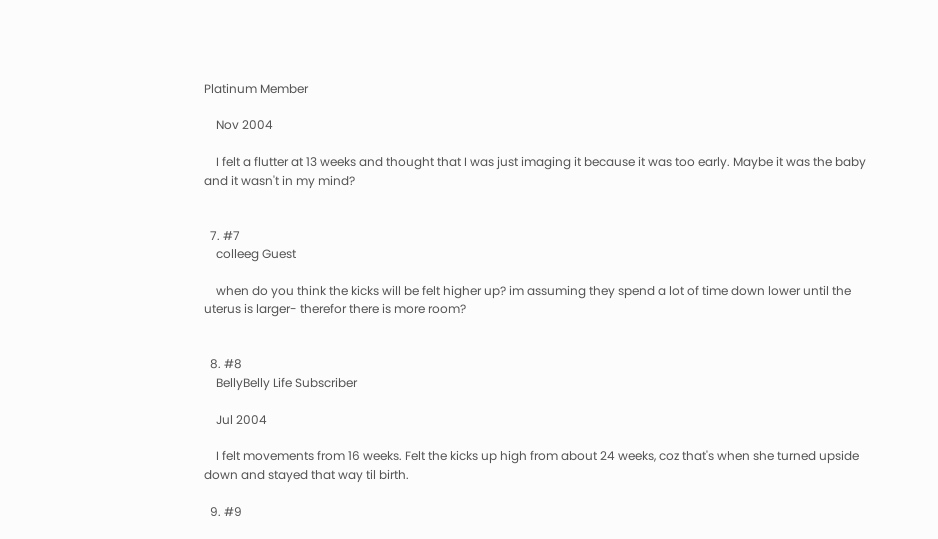Platinum Member

    Nov 2004

    I felt a flutter at 13 weeks and thought that I was just imaging it because it was too early. Maybe it was the baby and it wasn't in my mind?


  7. #7
    colleeg Guest

    when do you think the kicks will be felt higher up? im assuming they spend a lot of time down lower until the uterus is larger- therefor there is more room?


  8. #8
    BellyBelly Life Subscriber

    Jul 2004

    I felt movements from 16 weeks. Felt the kicks up high from about 24 weeks, coz that's when she turned upside down and stayed that way til birth.

  9. #9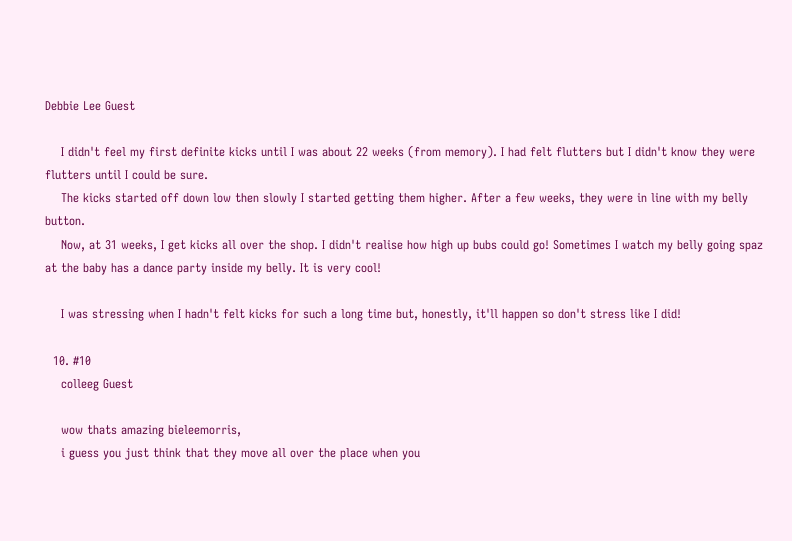Debbie Lee Guest

    I didn't feel my first definite kicks until I was about 22 weeks (from memory). I had felt flutters but I didn't know they were flutters until I could be sure.
    The kicks started off down low then slowly I started getting them higher. After a few weeks, they were in line with my belly button.
    Now, at 31 weeks, I get kicks all over the shop. I didn't realise how high up bubs could go! Sometimes I watch my belly going spaz at the baby has a dance party inside my belly. It is very cool!

    I was stressing when I hadn't felt kicks for such a long time but, honestly, it'll happen so don't stress like I did!

  10. #10
    colleeg Guest

    wow thats amazing bieleemorris,
    i guess you just think that they move all over the place when you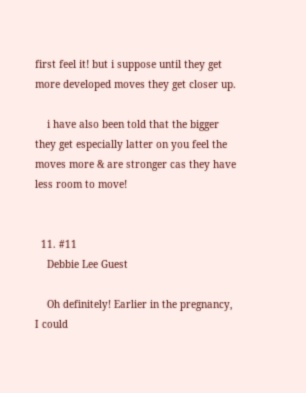first feel it! but i suppose until they get more developed moves they get closer up.

    i have also been told that the bigger they get especially latter on you feel the moves more & are stronger cas they have less room to move!


  11. #11
    Debbie Lee Guest

    Oh definitely! Earlier in the pregnancy, I could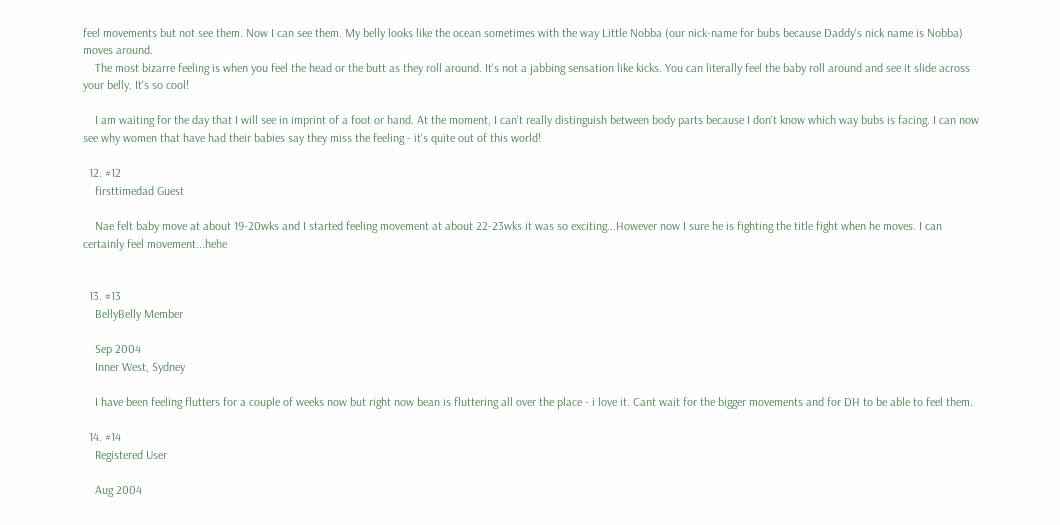feel movements but not see them. Now I can see them. My belly looks like the ocean sometimes with the way Little Nobba (our nick-name for bubs because Daddy's nick name is Nobba) moves around.
    The most bizarre feeling is when you feel the head or the butt as they roll around. It's not a jabbing sensation like kicks. You can literally feel the baby roll around and see it slide across your belly. It's so cool!

    I am waiting for the day that I will see in imprint of a foot or hand. At the moment, I can't really distinguish between body parts because I don't know which way bubs is facing. I can now see why women that have had their babies say they miss the feeling - it's quite out of this world!

  12. #12
    firsttimedad Guest

    Nae felt baby move at about 19-20wks and I started feeling movement at about 22-23wks it was so exciting...However now I sure he is fighting the title fight when he moves. I can certainly feel movement...hehe


  13. #13
    BellyBelly Member

    Sep 2004
    Inner West, Sydney

    I have been feeling flutters for a couple of weeks now but right now bean is fluttering all over the place - i love it. Cant wait for the bigger movements and for DH to be able to feel them.

  14. #14
    Registered User

    Aug 2004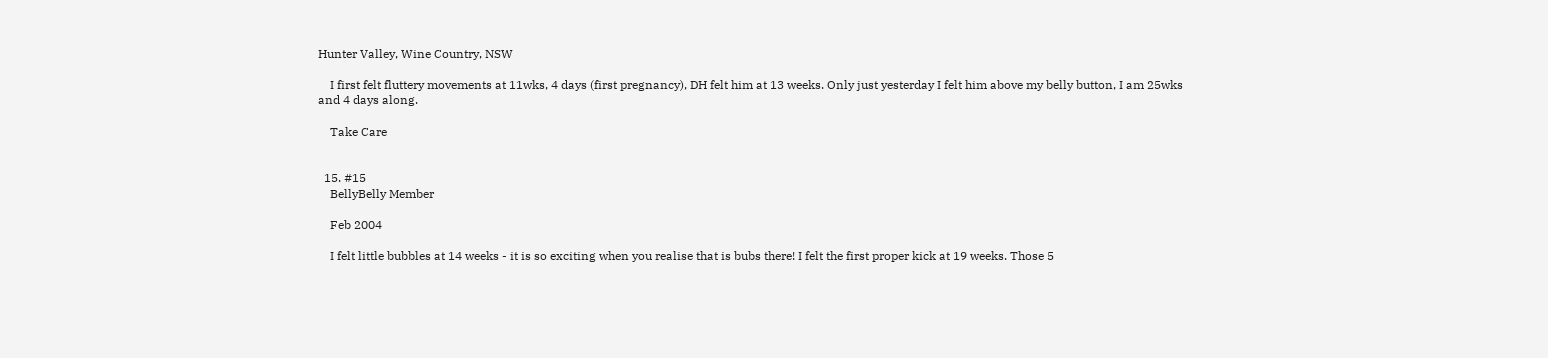Hunter Valley, Wine Country, NSW

    I first felt fluttery movements at 11wks, 4 days (first pregnancy), DH felt him at 13 weeks. Only just yesterday I felt him above my belly button, I am 25wks and 4 days along.

    Take Care


  15. #15
    BellyBelly Member

    Feb 2004

    I felt little bubbles at 14 weeks - it is so exciting when you realise that is bubs there! I felt the first proper kick at 19 weeks. Those 5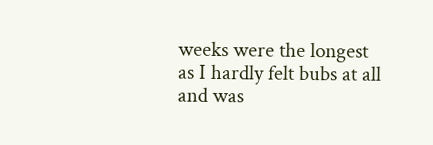weeks were the longest as I hardly felt bubs at all and was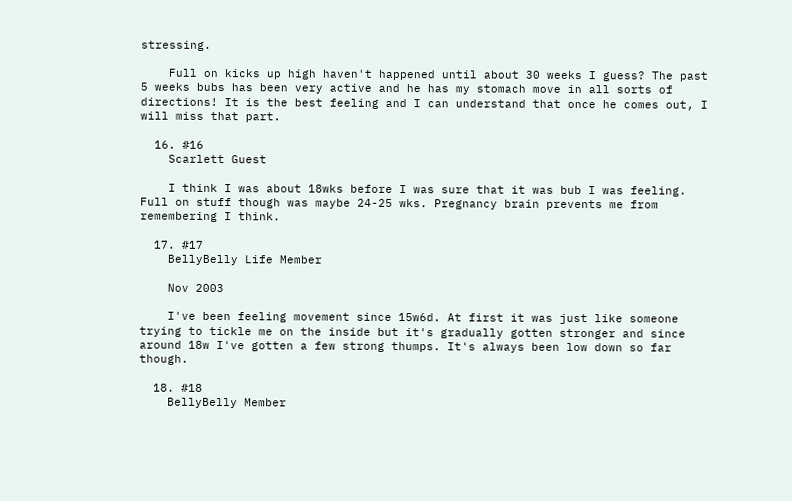stressing.

    Full on kicks up high haven't happened until about 30 weeks I guess? The past 5 weeks bubs has been very active and he has my stomach move in all sorts of directions! It is the best feeling and I can understand that once he comes out, I will miss that part.

  16. #16
    Scarlett Guest

    I think I was about 18wks before I was sure that it was bub I was feeling. Full on stuff though was maybe 24-25 wks. Pregnancy brain prevents me from remembering I think.

  17. #17
    BellyBelly Life Member

    Nov 2003

    I've been feeling movement since 15w6d. At first it was just like someone trying to tickle me on the inside but it's gradually gotten stronger and since around 18w I've gotten a few strong thumps. It's always been low down so far though.

  18. #18
    BellyBelly Member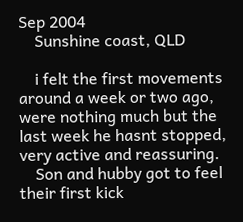Sep 2004
    Sunshine coast, QLD

    i felt the first movements around a week or two ago, were nothing much but the last week he hasnt stopped, very active and reassuring.
    Son and hubby got to feel their first kick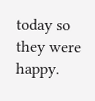today so they were happy.